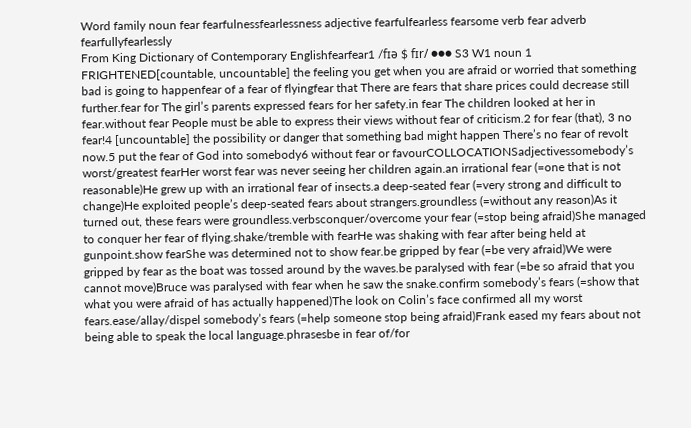Word family noun fear fearfulnessfearlessness adjective fearfulfearless fearsome verb fear adverb fearfullyfearlessly
From King Dictionary of Contemporary Englishfearfear1 /fɪə $ fɪr/ ●●● S3 W1 noun 1 FRIGHTENED[countable, uncountable] the feeling you get when you are afraid or worried that something bad is going to happenfear of a fear of flyingfear that There are fears that share prices could decrease still further.fear for The girl’s parents expressed fears for her safety.in fear The children looked at her in fear.without fear People must be able to express their views without fear of criticism.2 for fear (that), 3 no fear!4 [uncountable] the possibility or danger that something bad might happen There’s no fear of revolt now.5 put the fear of God into somebody6 without fear or favourCOLLOCATIONSadjectivessomebody’s worst/greatest fearHer worst fear was never seeing her children again.an irrational fear (=one that is not reasonable)He grew up with an irrational fear of insects.a deep-seated fear (=very strong and difficult to change)He exploited people’s deep-seated fears about strangers.groundless (=without any reason)As it turned out, these fears were groundless.verbsconquer/overcome your fear (=stop being afraid)She managed to conquer her fear of flying.shake/tremble with fearHe was shaking with fear after being held at gunpoint.show fearShe was determined not to show fear.be gripped by fear (=be very afraid)We were gripped by fear as the boat was tossed around by the waves.be paralysed with fear (=be so afraid that you cannot move)Bruce was paralysed with fear when he saw the snake.confirm somebody’s fears (=show that what you were afraid of has actually happened)The look on Colin’s face confirmed all my worst fears.ease/allay/dispel somebody’s fears (=help someone stop being afraid)Frank eased my fears about not being able to speak the local language.phrasesbe in fear of/for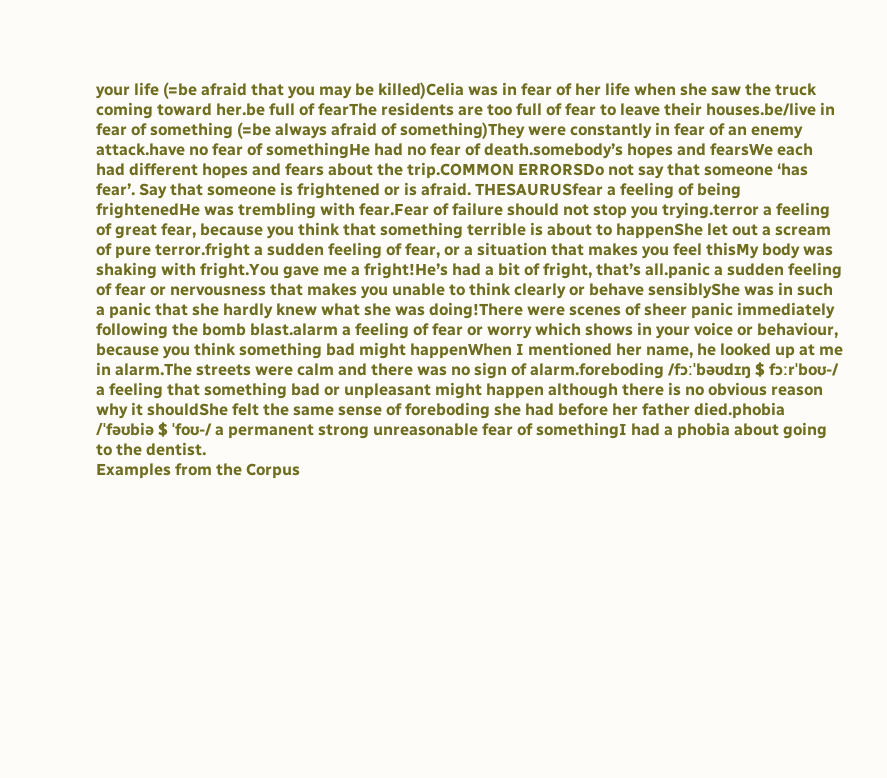your life (=be afraid that you may be killed)Celia was in fear of her life when she saw the truck coming toward her.be full of fearThe residents are too full of fear to leave their houses.be/live in fear of something (=be always afraid of something)They were constantly in fear of an enemy attack.have no fear of somethingHe had no fear of death.somebody’s hopes and fearsWe each had different hopes and fears about the trip.COMMON ERRORSDo not say that someone ‘has fear’. Say that someone is frightened or is afraid. THESAURUSfear a feeling of being frightenedHe was trembling with fear.Fear of failure should not stop you trying.terror a feeling of great fear, because you think that something terrible is about to happenShe let out a scream of pure terror.fright a sudden feeling of fear, or a situation that makes you feel thisMy body was shaking with fright.You gave me a fright!He’s had a bit of fright, that’s all.panic a sudden feeling of fear or nervousness that makes you unable to think clearly or behave sensiblyShe was in such a panic that she hardly knew what she was doing!There were scenes of sheer panic immediately following the bomb blast.alarm a feeling of fear or worry which shows in your voice or behaviour, because you think something bad might happenWhen I mentioned her name, he looked up at me in alarm.The streets were calm and there was no sign of alarm.foreboding /fɔːˈbəʊdɪŋ $ fɔːrˈboʊ-/ a feeling that something bad or unpleasant might happen although there is no obvious reason why it shouldShe felt the same sense of foreboding she had before her father died.phobia /ˈfəʊbiə $ ˈfoʊ-/ a permanent strong unreasonable fear of somethingI had a phobia about going to the dentist.
Examples from the Corpus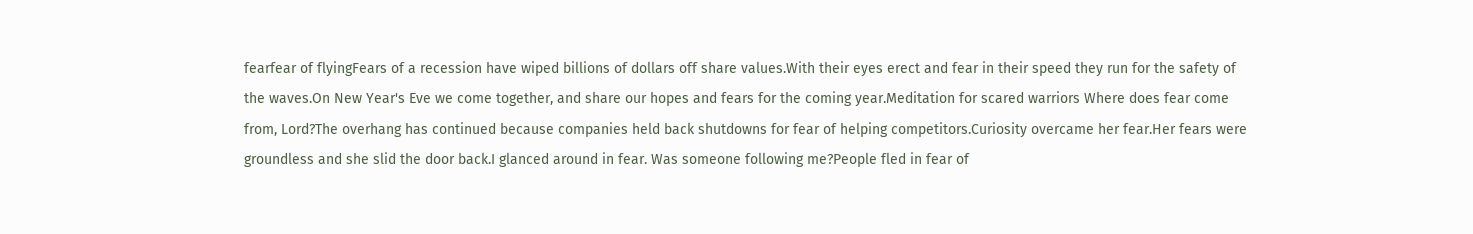fearfear of flyingFears of a recession have wiped billions of dollars off share values.With their eyes erect and fear in their speed they run for the safety of the waves.On New Year's Eve we come together, and share our hopes and fears for the coming year.Meditation for scared warriors Where does fear come from, Lord?The overhang has continued because companies held back shutdowns for fear of helping competitors.Curiosity overcame her fear.Her fears were groundless and she slid the door back.I glanced around in fear. Was someone following me?People fled in fear of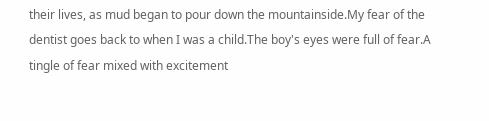their lives, as mud began to pour down the mountainside.My fear of the dentist goes back to when I was a child.The boy's eyes were full of fear.A tingle of fear mixed with excitement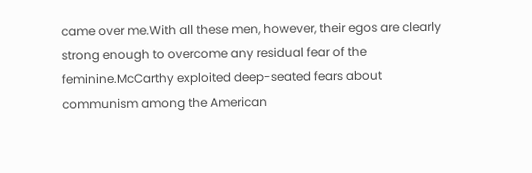came over me.With all these men, however, their egos are clearly strong enough to overcome any residual fear of the feminine.McCarthy exploited deep-seated fears about communism among the American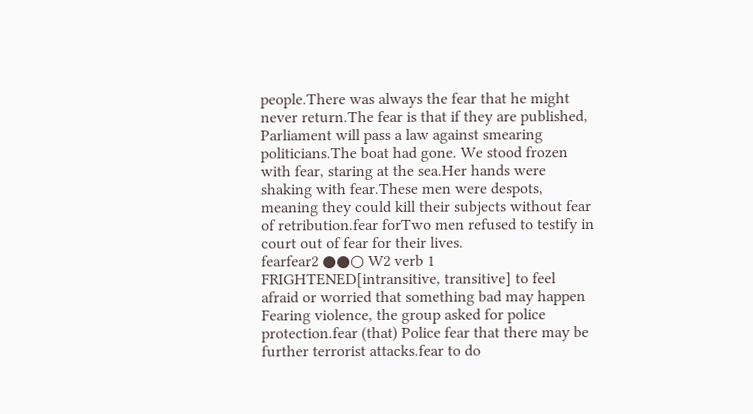people.There was always the fear that he might never return.The fear is that if they are published, Parliament will pass a law against smearing politicians.The boat had gone. We stood frozen with fear, staring at the sea.Her hands were shaking with fear.These men were despots, meaning they could kill their subjects without fear of retribution.fear forTwo men refused to testify in court out of fear for their lives.
fearfear2 ●●○ W2 verb 1 FRIGHTENED[intransitive, transitive] to feel afraid or worried that something bad may happen Fearing violence, the group asked for police protection.fear (that) Police fear that there may be further terrorist attacks.fear to do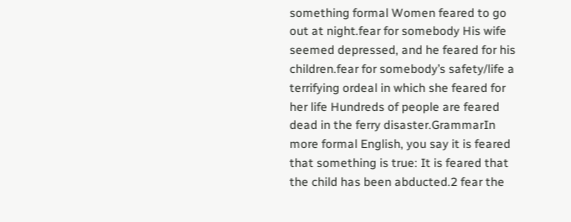something formal Women feared to go out at night.fear for somebody His wife seemed depressed, and he feared for his children.fear for somebody’s safety/life a terrifying ordeal in which she feared for her life Hundreds of people are feared dead in the ferry disaster.GrammarIn more formal English, you say it is feared that something is true: It is feared that the child has been abducted.2 fear the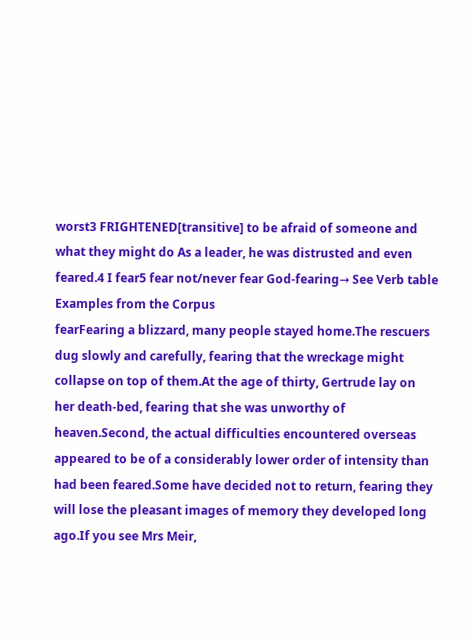worst3 FRIGHTENED[transitive] to be afraid of someone and what they might do As a leader, he was distrusted and even feared.4 I fear5 fear not/never fear God-fearing→ See Verb table
Examples from the Corpus
fearFearing a blizzard, many people stayed home.The rescuers dug slowly and carefully, fearing that the wreckage might collapse on top of them.At the age of thirty, Gertrude lay on her death-bed, fearing that she was unworthy of heaven.Second, the actual difficulties encountered overseas appeared to be of a considerably lower order of intensity than had been feared.Some have decided not to return, fearing they will lose the pleasant images of memory they developed long ago.If you see Mrs Meir,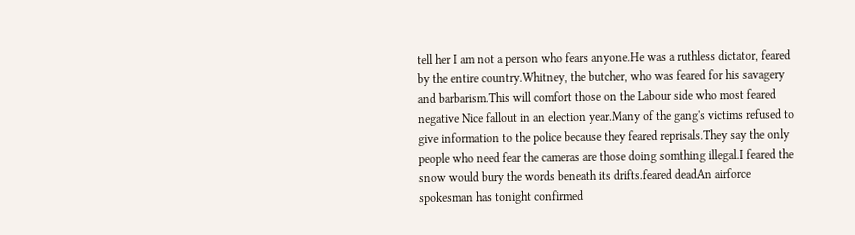tell her I am not a person who fears anyone.He was a ruthless dictator, feared by the entire country.Whitney, the butcher, who was feared for his savagery and barbarism.This will comfort those on the Labour side who most feared negative Nice fallout in an election year.Many of the gang's victims refused to give information to the police because they feared reprisals.They say the only people who need fear the cameras are those doing somthing illegal.I feared the snow would bury the words beneath its drifts.feared deadAn airforce spokesman has tonight confirmed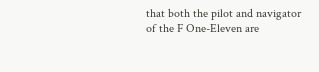that both the pilot and navigator of the F One-Eleven are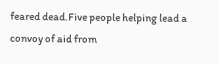feared dead.Five people helping lead a convoy of aid from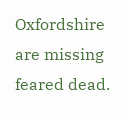Oxfordshire are missing feared dead.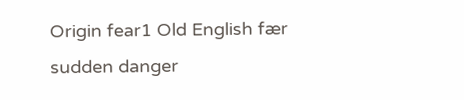Origin fear1 Old English fær sudden danger